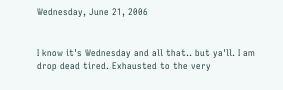Wednesday, June 21, 2006


I know it's Wednesday and all that.. but ya'll. I am drop dead tired. Exhausted to the very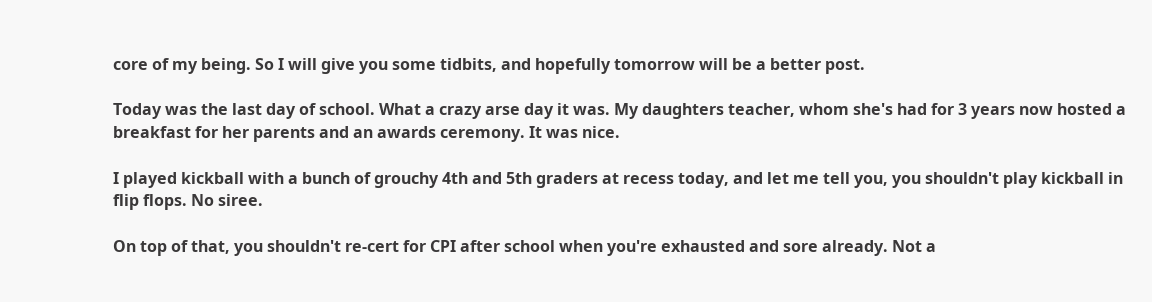core of my being. So I will give you some tidbits, and hopefully tomorrow will be a better post.

Today was the last day of school. What a crazy arse day it was. My daughters teacher, whom she's had for 3 years now hosted a breakfast for her parents and an awards ceremony. It was nice.

I played kickball with a bunch of grouchy 4th and 5th graders at recess today, and let me tell you, you shouldn't play kickball in flip flops. No siree.

On top of that, you shouldn't re-cert for CPI after school when you're exhausted and sore already. Not a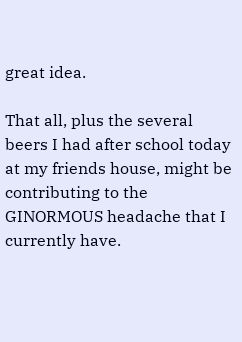great idea.

That all, plus the several beers I had after school today at my friends house, might be contributing to the GINORMOUS headache that I currently have.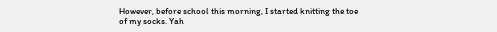However, before school this morning, I started knitting the toe of my socks. Yah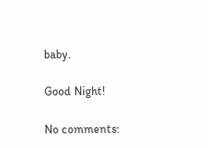baby.

Good Night!

No comments: